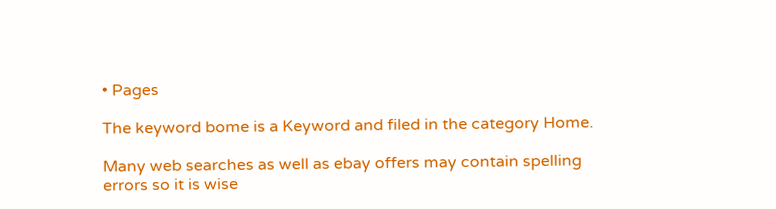• Pages

The keyword bome is a Keyword and filed in the category Home.

Many web searches as well as ebay offers may contain spelling errors so it is wise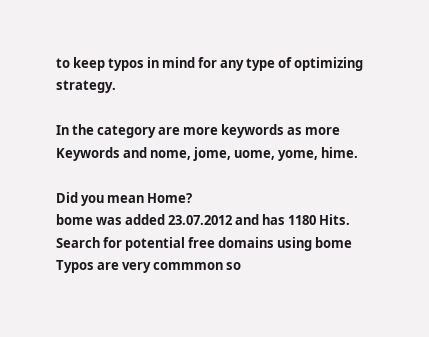to keep typos in mind for any type of optimizing strategy.

In the category are more keywords as more Keywords and nome, jome, uome, yome, hime.

Did you mean Home?
bome was added 23.07.2012 and has 1180 Hits.
Search for potential free domains using bome
Typos are very commmon so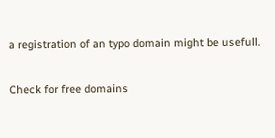a registration of an typo domain might be usefull.

Check for free domains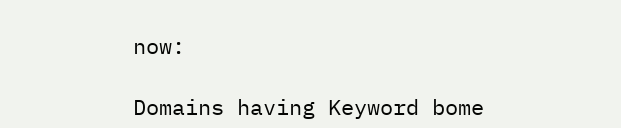now:

Domains having Keyword bome